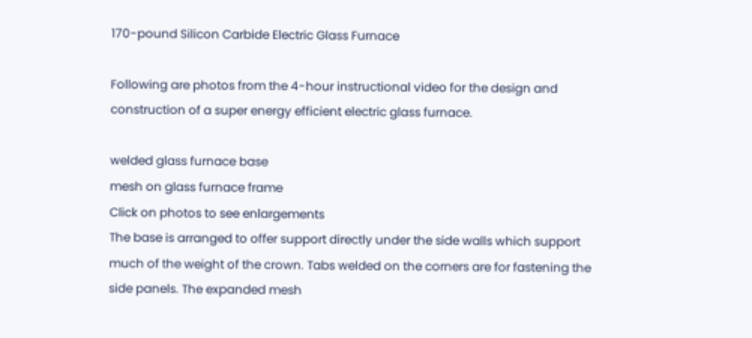170-pound Silicon Carbide Electric Glass Furnace

Following are photos from the 4-hour instructional video for the design and
construction of a super energy efficient electric glass furnace.

welded glass furnace base
mesh on glass furnace frame
Click on photos to see enlargements
The base is arranged to offer support directly under the side walls which support much of the weight of the crown. Tabs welded on the corners are for fastening the side panels. The expanded mesh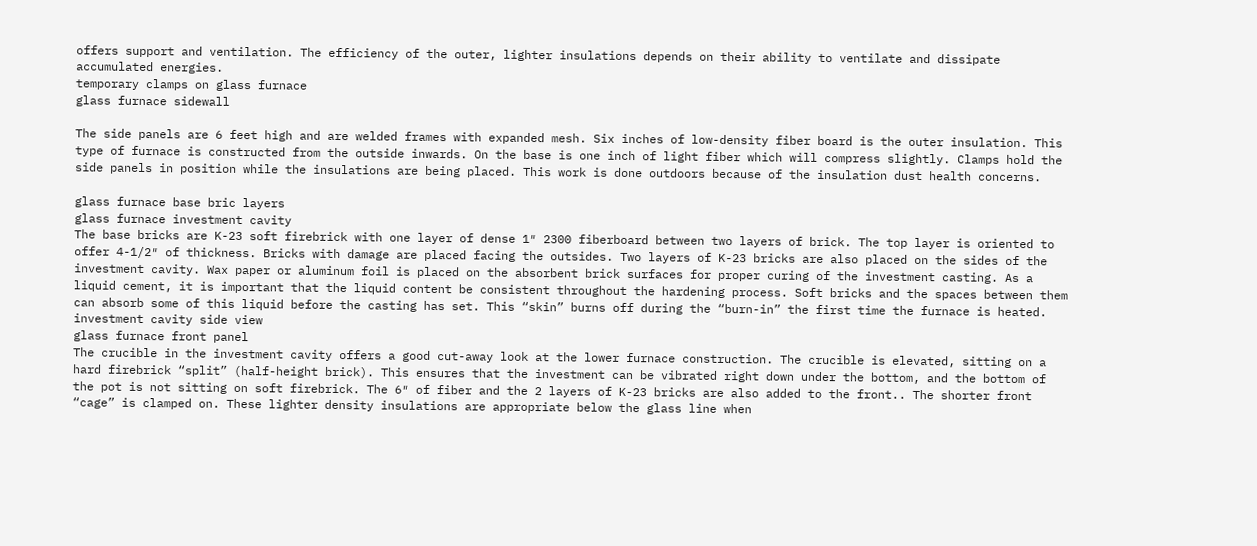offers support and ventilation. The efficiency of the outer, lighter insulations depends on their ability to ventilate and dissipate accumulated energies.
temporary clamps on glass furnace
glass furnace sidewall

The side panels are 6 feet high and are welded frames with expanded mesh. Six inches of low-density fiber board is the outer insulation. This type of furnace is constructed from the outside inwards. On the base is one inch of light fiber which will compress slightly. Clamps hold the side panels in position while the insulations are being placed. This work is done outdoors because of the insulation dust health concerns.

glass furnace base bric layers
glass furnace investment cavity
The base bricks are K-23 soft firebrick with one layer of dense 1″ 2300 fiberboard between two layers of brick. The top layer is oriented to offer 4-1/2″ of thickness. Bricks with damage are placed facing the outsides. Two layers of K-23 bricks are also placed on the sides of the investment cavity. Wax paper or aluminum foil is placed on the absorbent brick surfaces for proper curing of the investment casting. As a liquid cement, it is important that the liquid content be consistent throughout the hardening process. Soft bricks and the spaces between them can absorb some of this liquid before the casting has set. This “skin” burns off during the “burn-in” the first time the furnace is heated.
investment cavity side view
glass furnace front panel
The crucible in the investment cavity offers a good cut-away look at the lower furnace construction. The crucible is elevated, sitting on a hard firebrick “split” (half-height brick). This ensures that the investment can be vibrated right down under the bottom, and the bottom of the pot is not sitting on soft firebrick. The 6″ of fiber and the 2 layers of K-23 bricks are also added to the front.. The shorter front “cage” is clamped on. These lighter density insulations are appropriate below the glass line when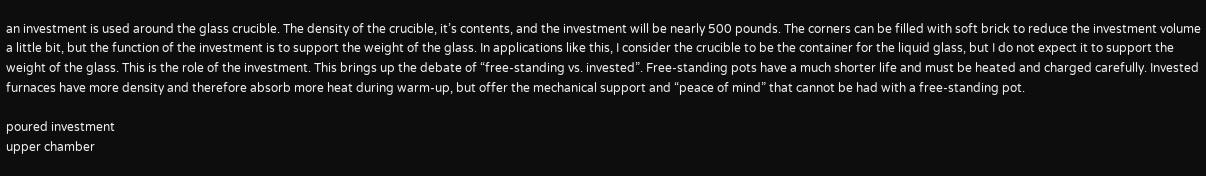an investment is used around the glass crucible. The density of the crucible, it’s contents, and the investment will be nearly 500 pounds. The corners can be filled with soft brick to reduce the investment volume a little bit, but the function of the investment is to support the weight of the glass. In applications like this, I consider the crucible to be the container for the liquid glass, but I do not expect it to support the weight of the glass. This is the role of the investment. This brings up the debate of “free-standing vs. invested”. Free-standing pots have a much shorter life and must be heated and charged carefully. Invested furnaces have more density and therefore absorb more heat during warm-up, but offer the mechanical support and “peace of mind” that cannot be had with a free-standing pot.

poured investment
upper chamber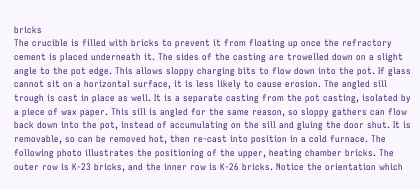bricks
The crucible is filled with bricks to prevent it from floating up once the refractory cement is placed underneath it. The sides of the casting are trowelled down on a slight angle to the pot edge. This allows sloppy charging bits to flow down into the pot. If glass cannot sit on a horizontal surface, it is less likely to cause erosion. The angled sill trough is cast in place as well. It is a separate casting from the pot casting, isolated by a piece of wax paper. This sill is angled for the same reason, so sloppy gathers can flow back down into the pot, instead of accumulating on the sill and gluing the door shut. It is removable, so can be removed hot, then re-cast into position in a cold furnace. The following photo illustrates the positioning of the upper, heating chamber bricks. The outer row is K-23 bricks, and the inner row is K-26 bricks. Notice the orientation which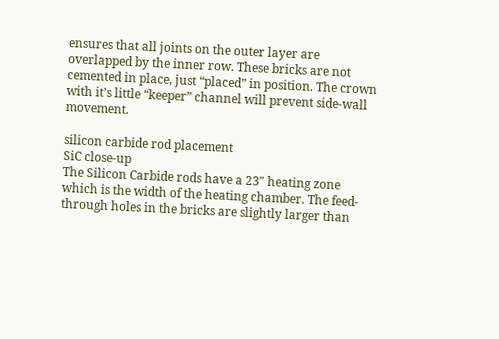ensures that all joints on the outer layer are overlapped by the inner row. These bricks are not cemented in place, just “placed” in position. The crown with it’s little “keeper” channel will prevent side-wall movement.

silicon carbide rod placement
SiC close-up
The Silicon Carbide rods have a 23″ heating zone which is the width of the heating chamber. The feed-through holes in the bricks are slightly larger than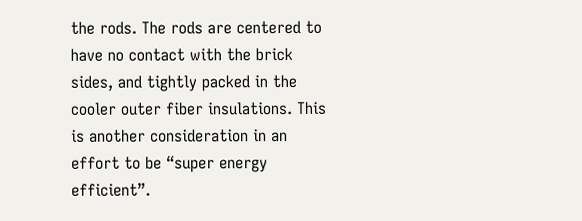the rods. The rods are centered to have no contact with the brick sides, and tightly packed in the cooler outer fiber insulations. This is another consideration in an effort to be “super energy efficient”.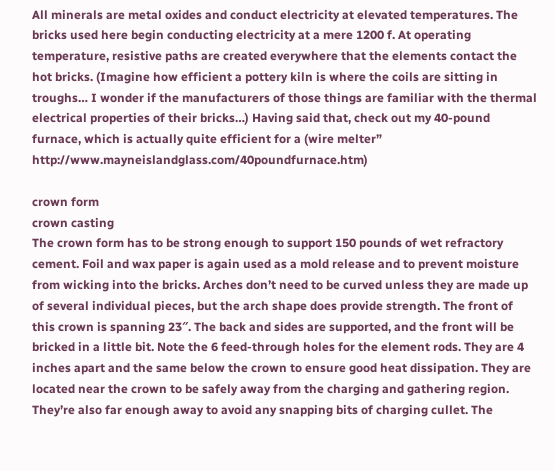All minerals are metal oxides and conduct electricity at elevated temperatures. The bricks used here begin conducting electricity at a mere 1200 f. At operating temperature, resistive paths are created everywhere that the elements contact the hot bricks. (Imagine how efficient a pottery kiln is where the coils are sitting in troughs… I wonder if the manufacturers of those things are familiar with the thermal electrical properties of their bricks…) Having said that, check out my 40-pound furnace, which is actually quite efficient for a (wire melter” http://www.mayneislandglass.com/40poundfurnace.htm)

crown form
crown casting
The crown form has to be strong enough to support 150 pounds of wet refractory cement. Foil and wax paper is again used as a mold release and to prevent moisture from wicking into the bricks. Arches don’t need to be curved unless they are made up of several individual pieces, but the arch shape does provide strength. The front of this crown is spanning 23″. The back and sides are supported, and the front will be bricked in a little bit. Note the 6 feed-through holes for the element rods. They are 4 inches apart and the same below the crown to ensure good heat dissipation. They are located near the crown to be safely away from the charging and gathering region. They’re also far enough away to avoid any snapping bits of charging cullet. The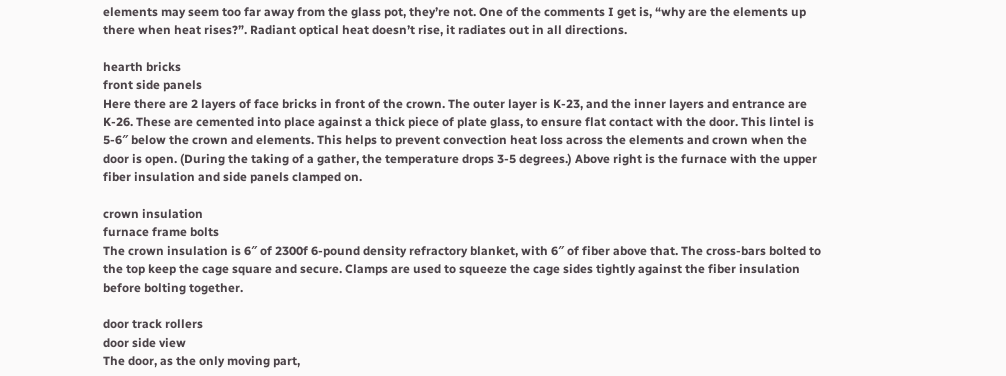elements may seem too far away from the glass pot, they’re not. One of the comments I get is, “why are the elements up there when heat rises?”. Radiant optical heat doesn’t rise, it radiates out in all directions.

hearth bricks
front side panels
Here there are 2 layers of face bricks in front of the crown. The outer layer is K-23, and the inner layers and entrance are K-26. These are cemented into place against a thick piece of plate glass, to ensure flat contact with the door. This lintel is 5-6″ below the crown and elements. This helps to prevent convection heat loss across the elements and crown when the door is open. (During the taking of a gather, the temperature drops 3-5 degrees.) Above right is the furnace with the upper fiber insulation and side panels clamped on.

crown insulation
furnace frame bolts
The crown insulation is 6″ of 2300f 6-pound density refractory blanket, with 6″ of fiber above that. The cross-bars bolted to the top keep the cage square and secure. Clamps are used to squeeze the cage sides tightly against the fiber insulation before bolting together.

door track rollers
door side view
The door, as the only moving part,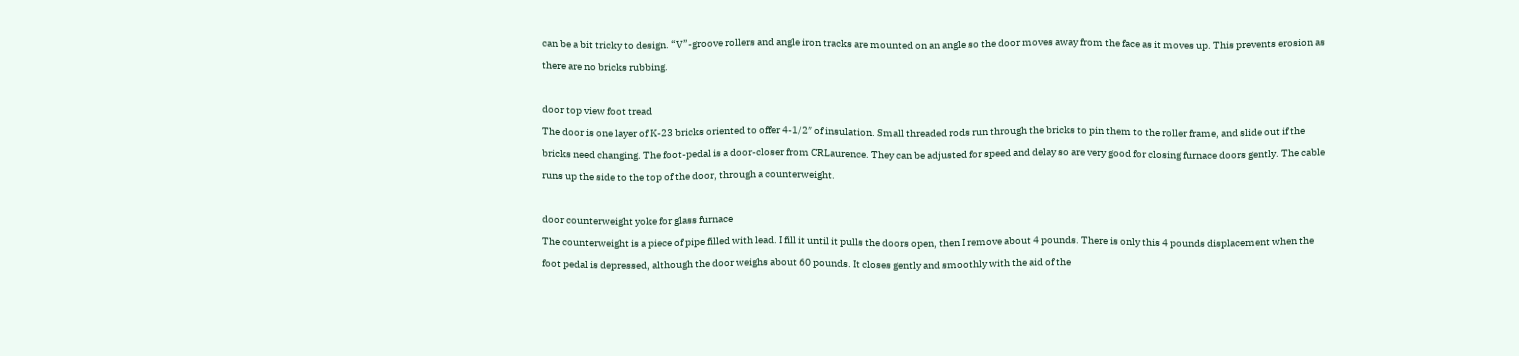can be a bit tricky to design. “V”-groove rollers and angle iron tracks are mounted on an angle so the door moves away from the face as it moves up. This prevents erosion as there are no bricks rubbing.

door top view foot tread
The door is one layer of K-23 bricks oriented to offer 4-1/2″ of insulation. Small threaded rods run through the bricks to pin them to the roller frame, and slide out if the bricks need changing. The foot-pedal is a door-closer from CRLaurence. They can be adjusted for speed and delay so are very good for closing furnace doors gently. The cable runs up the side to the top of the door, through a counterweight.

door counterweight yoke for glass furnace
The counterweight is a piece of pipe filled with lead. I fill it until it pulls the doors open, then I remove about 4 pounds. There is only this 4 pounds displacement when the foot pedal is depressed, although the door weighs about 60 pounds. It closes gently and smoothly with the aid of the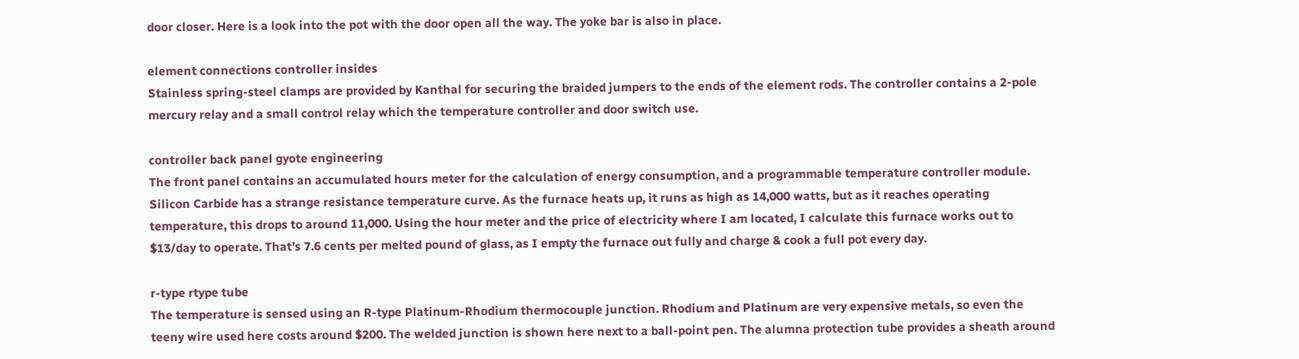door closer. Here is a look into the pot with the door open all the way. The yoke bar is also in place.

element connections controller insides
Stainless spring-steel clamps are provided by Kanthal for securing the braided jumpers to the ends of the element rods. The controller contains a 2-pole mercury relay and a small control relay which the temperature controller and door switch use.

controller back panel gyote engineering
The front panel contains an accumulated hours meter for the calculation of energy consumption, and a programmable temperature controller module. Silicon Carbide has a strange resistance temperature curve. As the furnace heats up, it runs as high as 14,000 watts, but as it reaches operating temperature, this drops to around 11,000. Using the hour meter and the price of electricity where I am located, I calculate this furnace works out to $13/day to operate. That’s 7.6 cents per melted pound of glass, as I empty the furnace out fully and charge & cook a full pot every day.

r-type rtype tube
The temperature is sensed using an R-type Platinum-Rhodium thermocouple junction. Rhodium and Platinum are very expensive metals, so even the teeny wire used here costs around $200. The welded junction is shown here next to a ball-point pen. The alumna protection tube provides a sheath around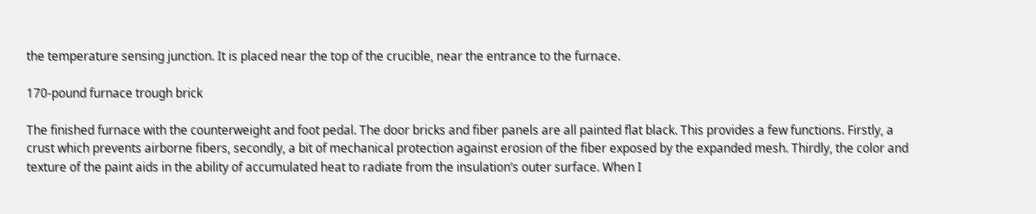the temperature sensing junction. It is placed near the top of the crucible, near the entrance to the furnace.

170-pound furnace trough brick

The finished furnace with the counterweight and foot pedal. The door bricks and fiber panels are all painted flat black. This provides a few functions. Firstly, a crust which prevents airborne fibers, secondly, a bit of mechanical protection against erosion of the fiber exposed by the expanded mesh. Thirdly, the color and texture of the paint aids in the ability of accumulated heat to radiate from the insulation’s outer surface. When I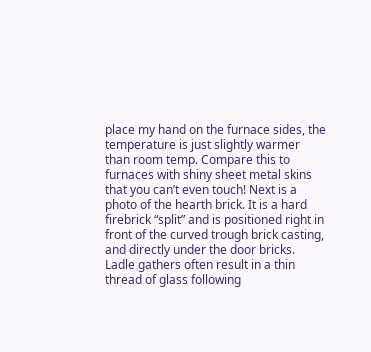place my hand on the furnace sides, the temperature is just slightly warmer than room temp. Compare this to furnaces with shiny sheet metal skins that you can’t even touch! Next is a photo of the hearth brick. It is a hard firebrick “split” and is positioned right in front of the curved trough brick casting, and directly under the door bricks. Ladle gathers often result in a thin thread of glass following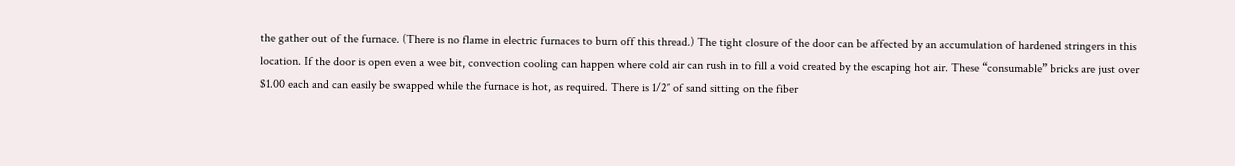the gather out of the furnace. (There is no flame in electric furnaces to burn off this thread.) The tight closure of the door can be affected by an accumulation of hardened stringers in this location. If the door is open even a wee bit, convection cooling can happen where cold air can rush in to fill a void created by the escaping hot air. These “consumable” bricks are just over $1.00 each and can easily be swapped while the furnace is hot, as required. There is 1/2″ of sand sitting on the fiber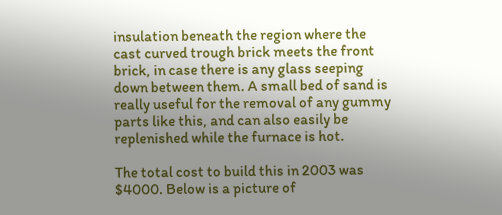insulation beneath the region where the cast curved trough brick meets the front brick, in case there is any glass seeping down between them. A small bed of sand is really useful for the removal of any gummy parts like this, and can also easily be replenished while the furnace is hot.

The total cost to build this in 2003 was $4000. Below is a picture of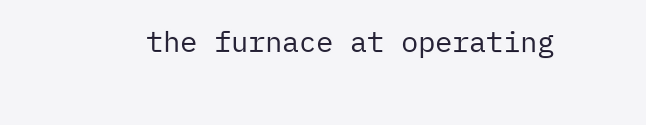the furnace at operating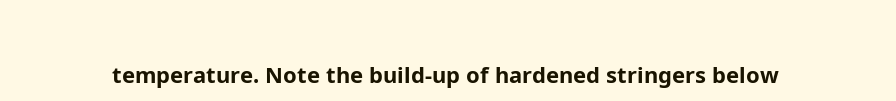temperature. Note the build-up of hardened stringers below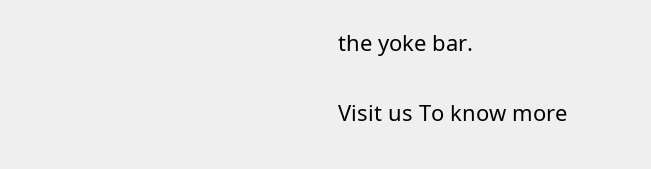the yoke bar.

Visit us To know more